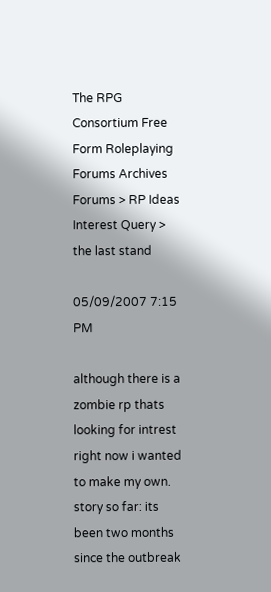The RPG Consortium Free Form Roleplaying Forums Archives
Forums > RP Ideas Interest Query > the last stand

05/09/2007 7:15 PM

although there is a zombie rp thats looking for intrest right now i wanted to make my own.
story so far: its been two months since the outbreak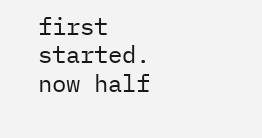first started. now half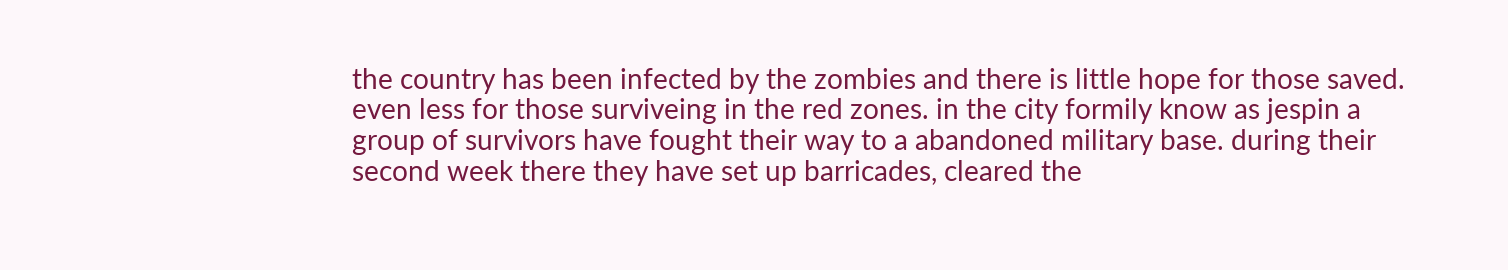the country has been infected by the zombies and there is little hope for those saved. even less for those surviveing in the red zones. in the city formily know as jespin a group of survivors have fought their way to a abandoned military base. during their second week there they have set up barricades, cleared the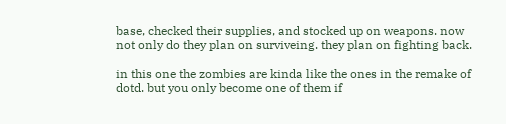base, checked their supplies, and stocked up on weapons. now not only do they plan on surviveing. they plan on fighting back.

in this one the zombies are kinda like the ones in the remake of dotd. but you only become one of them if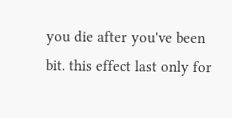you die after you've been bit. this effect last only for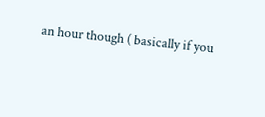an hour though ( basically if you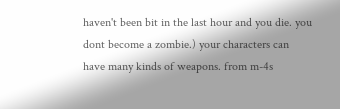haven't been bit in the last hour and you die. you dont become a zombie.) your characters can have many kinds of weapons. from m-4s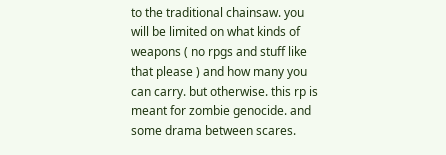to the traditional chainsaw. you will be limited on what kinds of weapons ( no rpgs and stuff like that please ) and how many you can carry. but otherwise. this rp is meant for zombie genocide. and some drama between scares.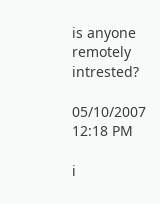is anyone remotely intrested?

05/10/2007 12:18 PM

i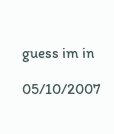guess im in

05/10/2007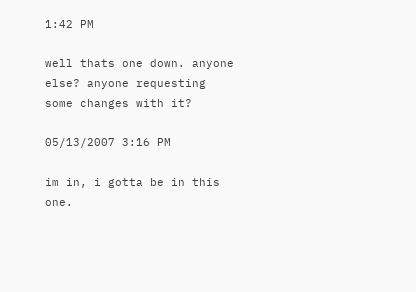1:42 PM

well thats one down. anyone else? anyone requesting some changes with it?

05/13/2007 3:16 PM

im in, i gotta be in this one.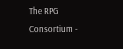The RPG Consortium -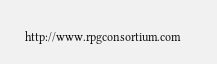http://www.rpgconsortium.com